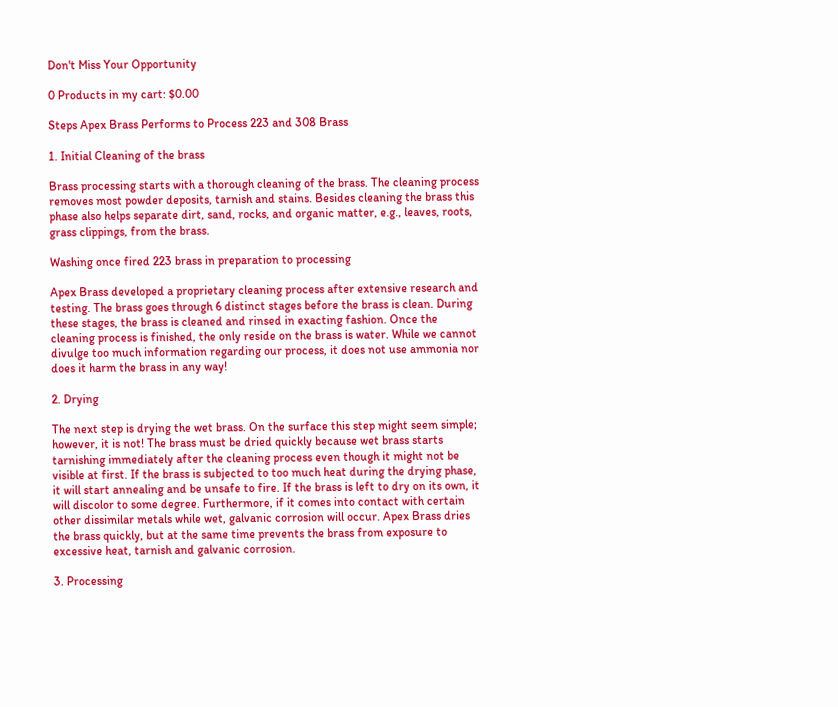Don't Miss Your Opportunity

0 Products in my cart: $0.00

Steps Apex Brass Performs to Process 223 and 308 Brass

1. Initial Cleaning of the brass

Brass processing starts with a thorough cleaning of the brass. The cleaning process removes most powder deposits, tarnish and stains. Besides cleaning the brass this phase also helps separate dirt, sand, rocks, and organic matter, e.g., leaves, roots, grass clippings, from the brass.

Washing once fired 223 brass in preparation to processing

Apex Brass developed a proprietary cleaning process after extensive research and testing. The brass goes through 6 distinct stages before the brass is clean. During these stages, the brass is cleaned and rinsed in exacting fashion. Once the cleaning process is finished, the only reside on the brass is water. While we cannot divulge too much information regarding our process, it does not use ammonia nor does it harm the brass in any way!

2. Drying

The next step is drying the wet brass. On the surface this step might seem simple; however, it is not! The brass must be dried quickly because wet brass starts tarnishing immediately after the cleaning process even though it might not be visible at first. If the brass is subjected to too much heat during the drying phase, it will start annealing and be unsafe to fire. If the brass is left to dry on its own, it will discolor to some degree. Furthermore, if it comes into contact with certain other dissimilar metals while wet, galvanic corrosion will occur. Apex Brass dries the brass quickly, but at the same time prevents the brass from exposure to excessive heat, tarnish and galvanic corrosion.

3. Processing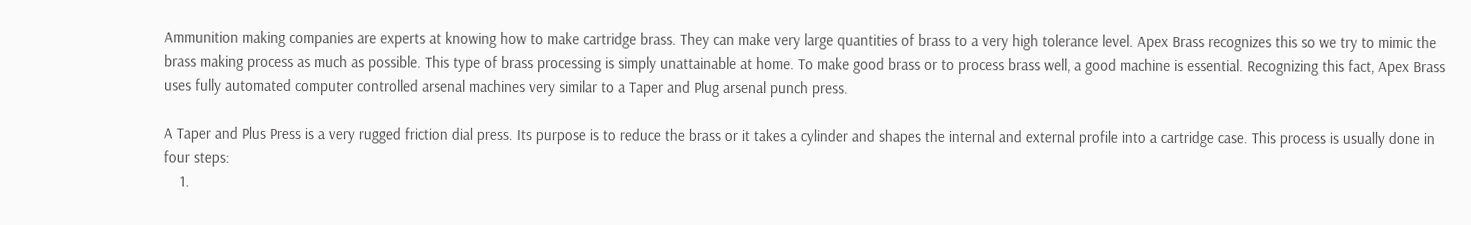Ammunition making companies are experts at knowing how to make cartridge brass. They can make very large quantities of brass to a very high tolerance level. Apex Brass recognizes this so we try to mimic the brass making process as much as possible. This type of brass processing is simply unattainable at home. To make good brass or to process brass well, a good machine is essential. Recognizing this fact, Apex Brass uses fully automated computer controlled arsenal machines very similar to a Taper and Plug arsenal punch press.

A Taper and Plus Press is a very rugged friction dial press. Its purpose is to reduce the brass or it takes a cylinder and shapes the internal and external profile into a cartridge case. This process is usually done in four steps:
    1.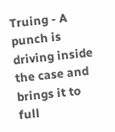Truing - A punch is driving inside the case and brings it to full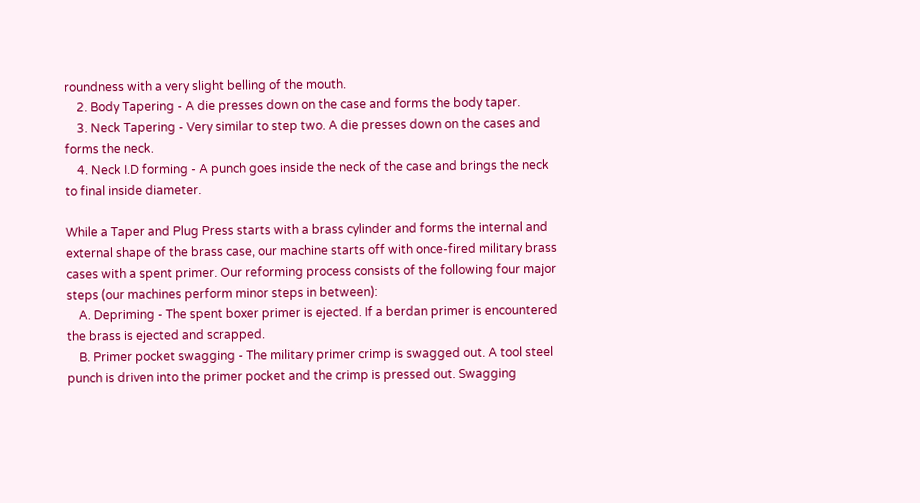roundness with a very slight belling of the mouth.
    2. Body Tapering - A die presses down on the case and forms the body taper.
    3. Neck Tapering - Very similar to step two. A die presses down on the cases and forms the neck.
    4. Neck I.D forming - A punch goes inside the neck of the case and brings the neck to final inside diameter.

While a Taper and Plug Press starts with a brass cylinder and forms the internal and external shape of the brass case, our machine starts off with once-fired military brass cases with a spent primer. Our reforming process consists of the following four major steps (our machines perform minor steps in between):
    A. Depriming - The spent boxer primer is ejected. If a berdan primer is encountered the brass is ejected and scrapped.
    B. Primer pocket swagging - The military primer crimp is swagged out. A tool steel punch is driven into the primer pocket and the crimp is pressed out. Swagging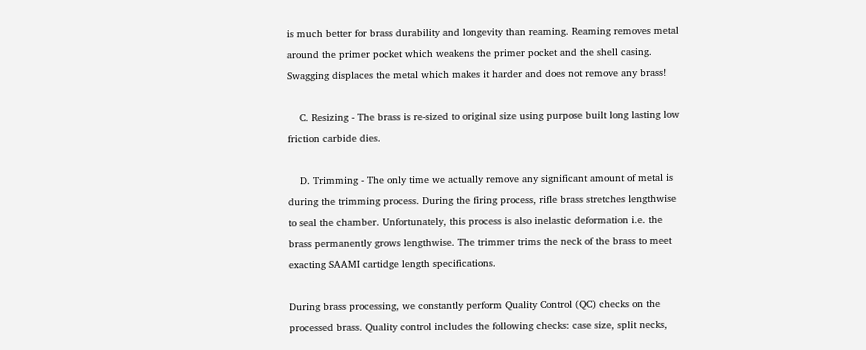is much better for brass durability and longevity than reaming. Reaming removes metal around the primer pocket which weakens the primer pocket and the shell casing. Swagging displaces the metal which makes it harder and does not remove any brass!

    C. Resizing - The brass is re-sized to original size using purpose built long lasting low friction carbide dies.

    D. Trimming - The only time we actually remove any significant amount of metal is during the trimming process. During the firing process, rifle brass stretches lengthwise to seal the chamber. Unfortunately, this process is also inelastic deformation i.e. the brass permanently grows lengthwise. The trimmer trims the neck of the brass to meet exacting SAAMI cartidge length specifications.

During brass processing, we constantly perform Quality Control (QC) checks on the processed brass. Quality control includes the following checks: case size, split necks,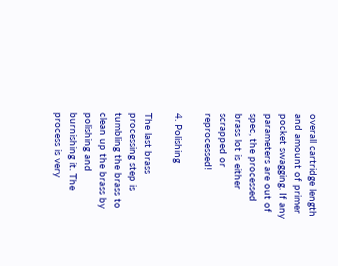overall cartridge length and amount of primer pocket swagging. If any parameters are out of spec, the processed brass lot is either scrapped or reprocessed!

4. Polishing

The last brass processing step is tumbling the brass to clean up the brass by polishing and burnishing it. The process is very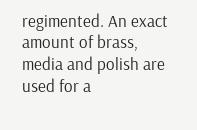regimented. An exact amount of brass, media and polish are used for a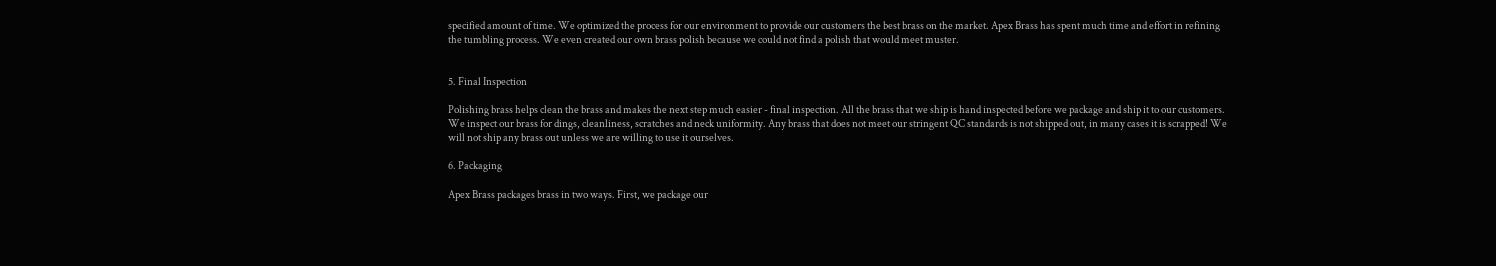specified amount of time. We optimized the process for our environment to provide our customers the best brass on the market. Apex Brass has spent much time and effort in refining the tumbling process. We even created our own brass polish because we could not find a polish that would meet muster.


5. Final Inspection

Polishing brass helps clean the brass and makes the next step much easier - final inspection. All the brass that we ship is hand inspected before we package and ship it to our customers. We inspect our brass for dings, cleanliness, scratches and neck uniformity. Any brass that does not meet our stringent QC standards is not shipped out, in many cases it is scrapped! We will not ship any brass out unless we are willing to use it ourselves.

6. Packaging

Apex Brass packages brass in two ways. First, we package our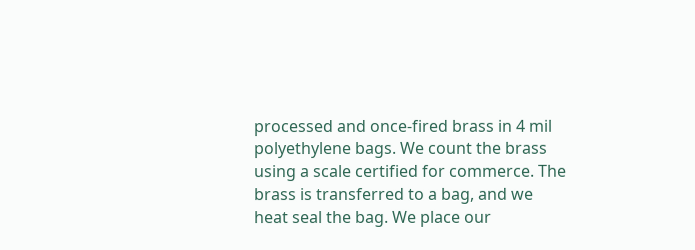processed and once-fired brass in 4 mil polyethylene bags. We count the brass using a scale certified for commerce. The brass is transferred to a bag, and we heat seal the bag. We place our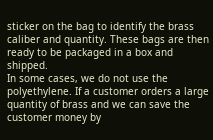sticker on the bag to identify the brass caliber and quantity. These bags are then ready to be packaged in a box and shipped.
In some cases, we do not use the polyethylene. If a customer orders a large quantity of brass and we can save the customer money by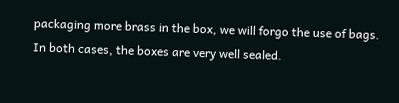packaging more brass in the box, we will forgo the use of bags. In both cases, the boxes are very well sealed.